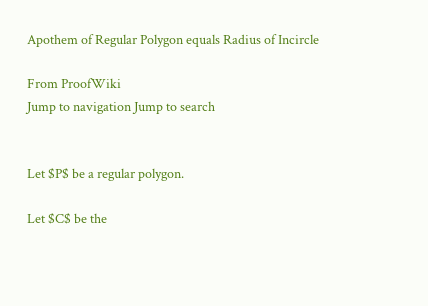Apothem of Regular Polygon equals Radius of Incircle

From ProofWiki
Jump to navigation Jump to search


Let $P$ be a regular polygon.

Let $C$ be the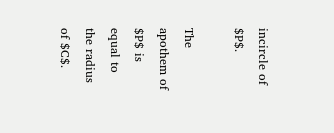incircle of $P$.

The apothem of $P$ is equal to the radius of $C$.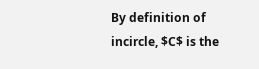By definition of incircle, $C$ is the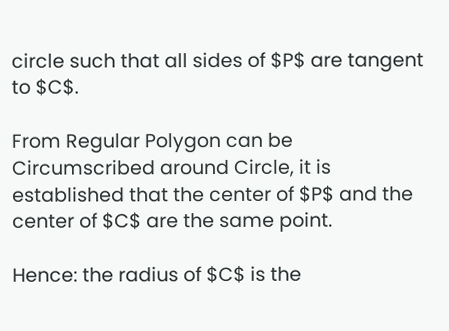circle such that all sides of $P$ are tangent to $C$.

From Regular Polygon can be Circumscribed around Circle, it is established that the center of $P$ and the center of $C$ are the same point.

Hence: the radius of $C$ is the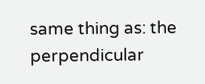same thing as: the perpendicular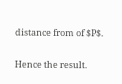distance from of $P$.

Hence the result.